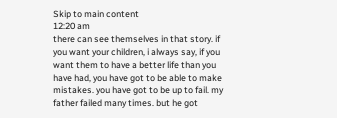Skip to main content
12:20 am
there can see themselves in that story. if you want your children, i always say, if you want them to have a better life than you have had, you have got to be able to make mistakes. you have got to be up to fail. my father failed many times. but he got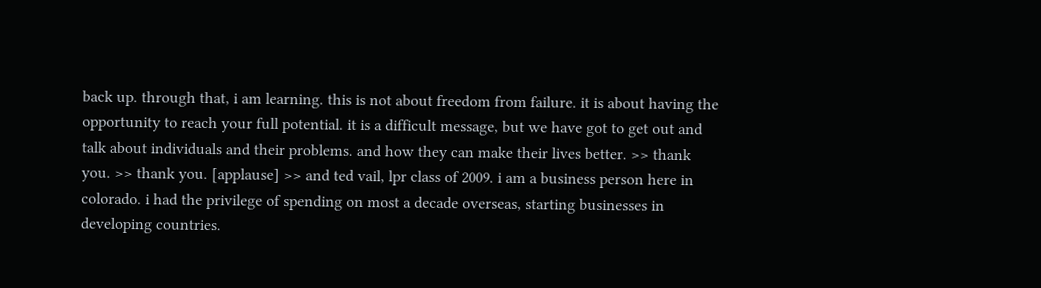back up. through that, i am learning. this is not about freedom from failure. it is about having the opportunity to reach your full potential. it is a difficult message, but we have got to get out and talk about individuals and their problems. and how they can make their lives better. >> thank you. >> thank you. [applause] >> and ted vail, lpr class of 2009. i am a business person here in colorado. i had the privilege of spending on most a decade overseas, starting businesses in developing countries.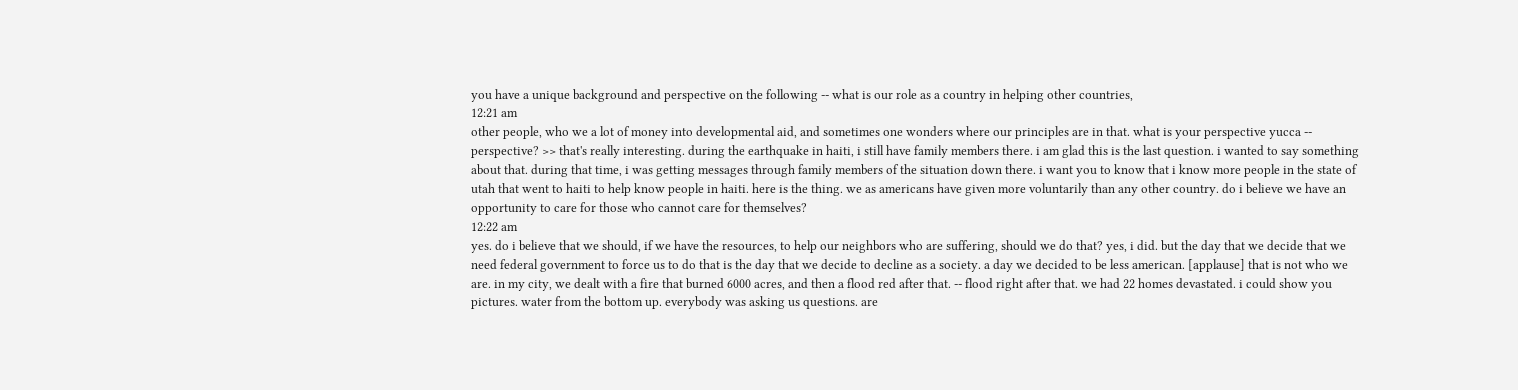you have a unique background and perspective on the following -- what is our role as a country in helping other countries,
12:21 am
other people, who we a lot of money into developmental aid, and sometimes one wonders where our principles are in that. what is your perspective yucca -- perspective? >> that's really interesting. during the earthquake in haiti, i still have family members there. i am glad this is the last question. i wanted to say something about that. during that time, i was getting messages through family members of the situation down there. i want you to know that i know more people in the state of utah that went to haiti to help know people in haiti. here is the thing. we as americans have given more voluntarily than any other country. do i believe we have an opportunity to care for those who cannot care for themselves?
12:22 am
yes. do i believe that we should, if we have the resources, to help our neighbors who are suffering, should we do that? yes, i did. but the day that we decide that we need federal government to force us to do that is the day that we decide to decline as a society. a day we decided to be less american. [applause] that is not who we are. in my city, we dealt with a fire that burned 6000 acres, and then a flood red after that. -- flood right after that. we had 22 homes devastated. i could show you pictures. water from the bottom up. everybody was asking us questions. are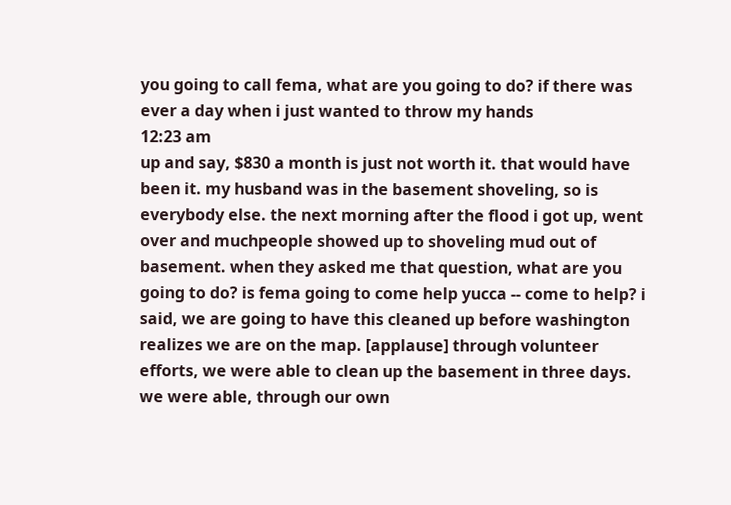you going to call fema, what are you going to do? if there was ever a day when i just wanted to throw my hands
12:23 am
up and say, $830 a month is just not worth it. that would have been it. my husband was in the basement shoveling, so is everybody else. the next morning after the flood i got up, went over and muchpeople showed up to shoveling mud out of basement. when they asked me that question, what are you going to do? is fema going to come help yucca -- come to help? i said, we are going to have this cleaned up before washington realizes we are on the map. [applause] through volunteer efforts, we were able to clean up the basement in three days. we were able, through our own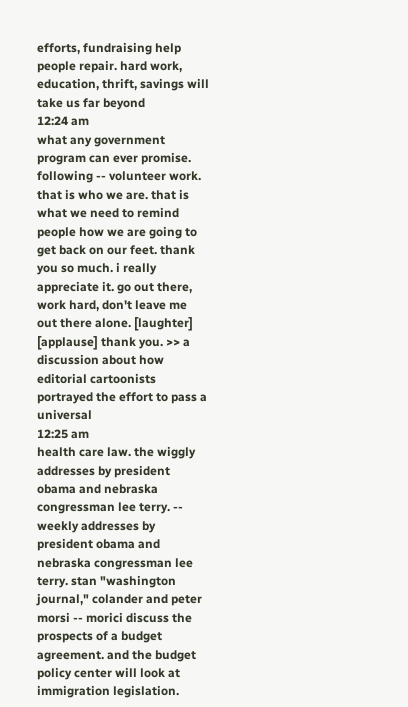efforts, fundraising help people repair. hard work, education, thrift, savings will take us far beyond
12:24 am
what any government program can ever promise. following -- volunteer work. that is who we are. that is what we need to remind people how we are going to get back on our feet. thank you so much. i really appreciate it. go out there, work hard, don't leave me out there alone. [laughter] [applause] thank you. >> a discussion about how editorial cartoonists portrayed the effort to pass a universal
12:25 am
health care law. the wiggly addresses by president obama and nebraska congressman lee terry. -- weekly addresses by president obama and nebraska congressman lee terry. stan "washington journal," colander and peter morsi -- morici discuss the prospects of a budget agreement. and the budget policy center will look at immigration legislation.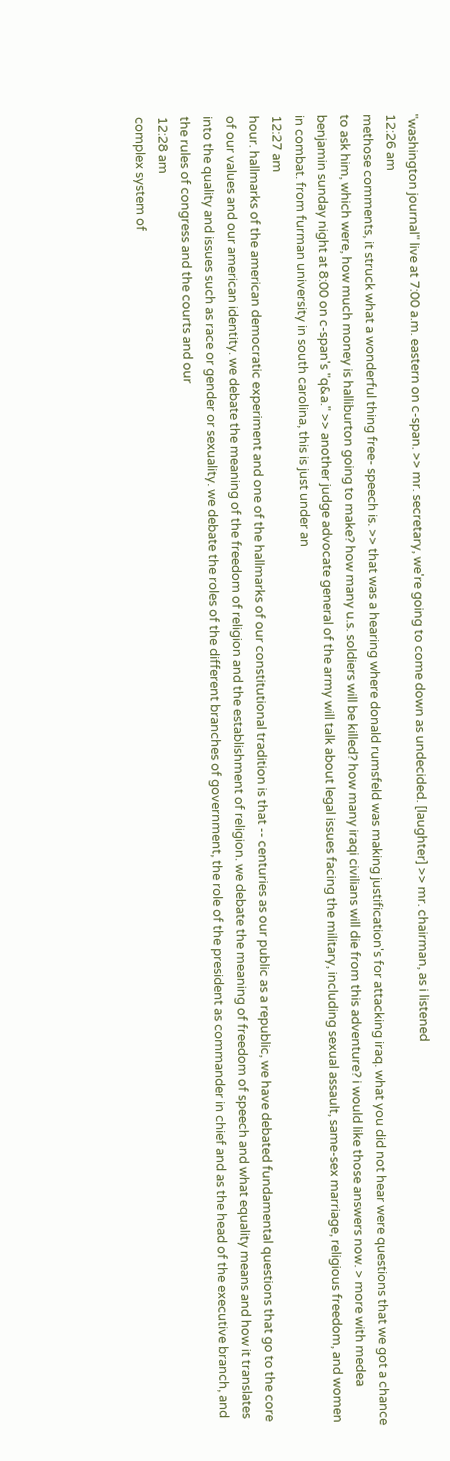"washington journal" live at 7:00 a.m. eastern on c-span. >> mr. secretary, we're going to come down as undecided. [laughter] >> mr. chairman, as i listened
12:26 am
methose comments, it struck what a wonderful thing free- speech is. >> that was a hearing where donald rumsfeld was making justification's for attacking iraq. what you did not hear were questions that we got a chance to ask him, which were, how much money is halliburton going to make? how many u.s. soldiers will be killed? how many iraqi civilians will die from this adventure? i would like those answers now. > more with medea benjamin sunday night at 8:00 on c-span's "q&a." >> another judge advocate general of the army will talk about legal issues facing the military, including sexual assault, same-sex marriage, religious freedom, and women in combat. from furman university in south carolina, this is just under an
12:27 am
hour. hallmarks of the american democratic experiment and one of the hallmarks of our constitutional tradition is that -- centuries as our public as a republic, we have debated fundamental questions that go to the core of our values and our american identity. we debate the meaning of the freedom of religion and the establishment of religion. we debate the meaning of freedom of speech and what equality means and how it translates into the quality and issues such as race or gender or sexuality. we debate the roles of the different branches of government, the role of the president as commander in chief and as the head of the executive branch, and the rules of congress and the courts and our
12:28 am
complex system of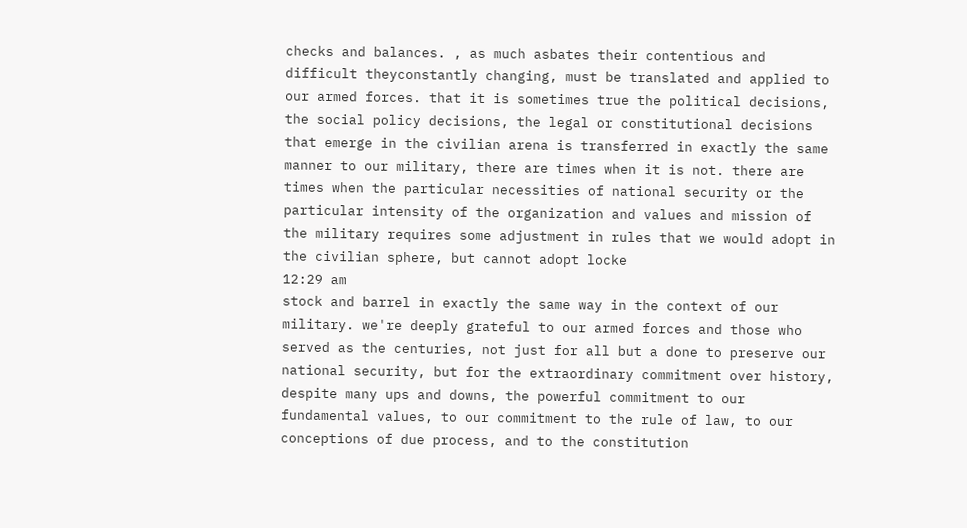checks and balances. , as much asbates their contentious and difficult theyconstantly changing, must be translated and applied to our armed forces. that it is sometimes true the political decisions, the social policy decisions, the legal or constitutional decisions that emerge in the civilian arena is transferred in exactly the same manner to our military, there are times when it is not. there are times when the particular necessities of national security or the particular intensity of the organization and values and mission of the military requires some adjustment in rules that we would adopt in the civilian sphere, but cannot adopt locke
12:29 am
stock and barrel in exactly the same way in the context of our military. we're deeply grateful to our armed forces and those who served as the centuries, not just for all but a done to preserve our national security, but for the extraordinary commitment over history, despite many ups and downs, the powerful commitment to our fundamental values, to our commitment to the rule of law, to our conceptions of due process, and to the constitution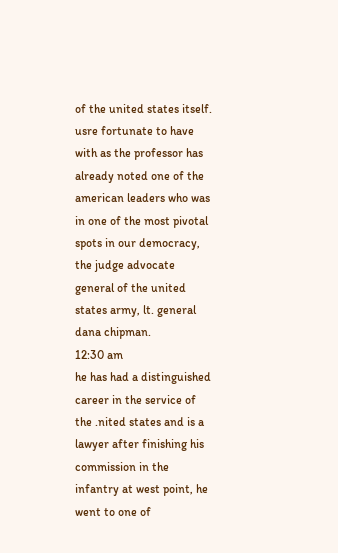of the united states itself. usre fortunate to have with as the professor has already noted one of the american leaders who was in one of the most pivotal spots in our democracy, the judge advocate general of the united states army, lt. general dana chipman.
12:30 am
he has had a distinguished career in the service of the .nited states and is a lawyer after finishing his commission in the infantry at west point, he went to one of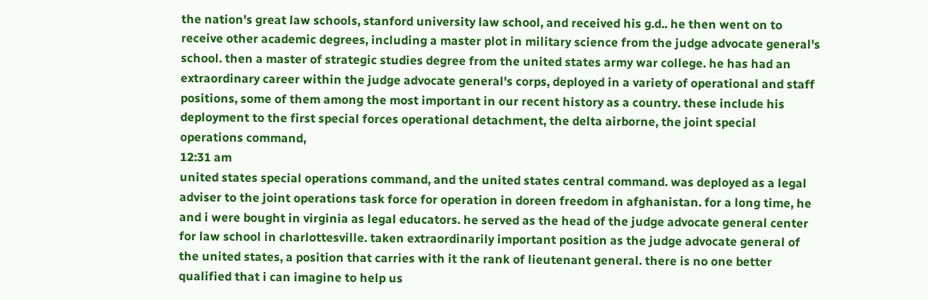the nation's great law schools, stanford university law school, and received his g.d.. he then went on to receive other academic degrees, including a master plot in military science from the judge advocate general's school. then a master of strategic studies degree from the united states army war college. he has had an extraordinary career within the judge advocate general's corps, deployed in a variety of operational and staff positions, some of them among the most important in our recent history as a country. these include his deployment to the first special forces operational detachment, the delta airborne, the joint special operations command,
12:31 am
united states special operations command, and the united states central command. was deployed as a legal adviser to the joint operations task force for operation in doreen freedom in afghanistan. for a long time, he and i were bought in virginia as legal educators. he served as the head of the judge advocate general center for law school in charlottesville. taken extraordinarily important position as the judge advocate general of the united states, a position that carries with it the rank of lieutenant general. there is no one better qualified that i can imagine to help us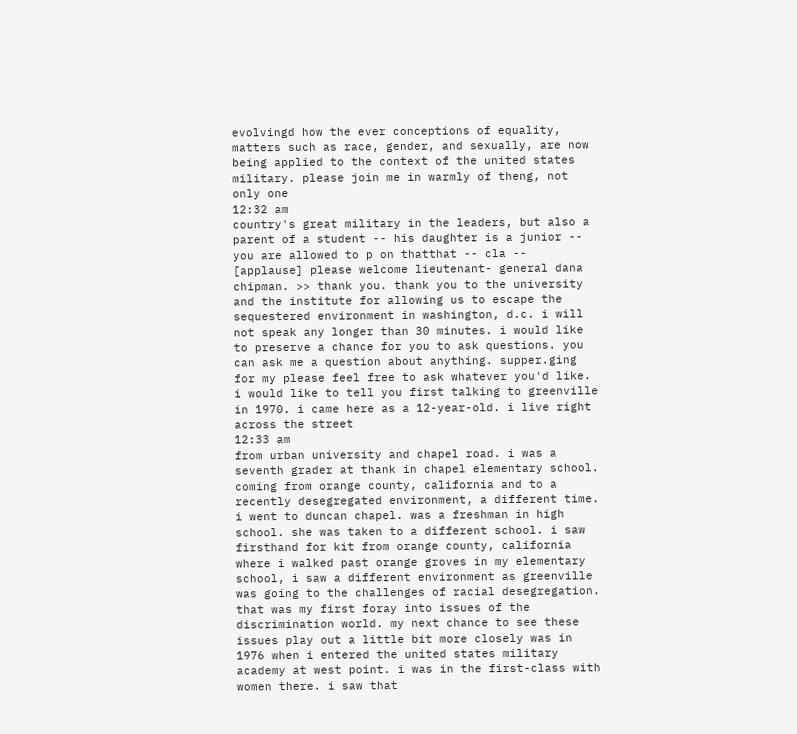evolvingd how the ever conceptions of equality, matters such as race, gender, and sexually, are now being applied to the context of the united states military. please join me in warmly of theng, not only one
12:32 am
country's great military in the leaders, but also a parent of a student -- his daughter is a junior -- you are allowed to p on thatthat -- cla -- [applause] please welcome lieutenant- general dana chipman. >> thank you. thank you to the university and the institute for allowing us to escape the sequestered environment in washington, d.c. i will not speak any longer than 30 minutes. i would like to preserve a chance for you to ask questions. you can ask me a question about anything. supper.ging for my please feel free to ask whatever you'd like. i would like to tell you first talking to greenville in 1970. i came here as a 12-year-old. i live right across the street
12:33 am
from urban university and chapel road. i was a seventh grader at thank in chapel elementary school. coming from orange county, california and to a recently desegregated environment, a different time. i went to duncan chapel. was a freshman in high school. she was taken to a different school. i saw firsthand for kit from orange county, california where i walked past orange groves in my elementary school, i saw a different environment as greenville was going to the challenges of racial desegregation. that was my first foray into issues of the discrimination world. my next chance to see these issues play out a little bit more closely was in 1976 when i entered the united states military academy at west point. i was in the first-class with women there. i saw that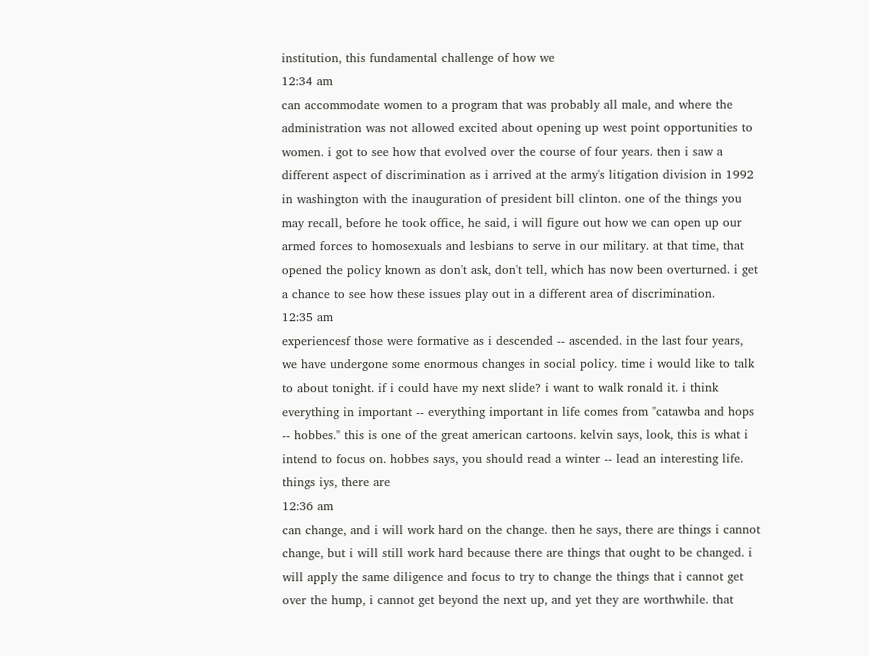institution, this fundamental challenge of how we
12:34 am
can accommodate women to a program that was probably all male, and where the administration was not allowed excited about opening up west point opportunities to women. i got to see how that evolved over the course of four years. then i saw a different aspect of discrimination as i arrived at the army's litigation division in 1992 in washington with the inauguration of president bill clinton. one of the things you may recall, before he took office, he said, i will figure out how we can open up our armed forces to homosexuals and lesbians to serve in our military. at that time, that opened the policy known as don't ask, don't tell, which has now been overturned. i get a chance to see how these issues play out in a different area of discrimination.
12:35 am
experiencesf those were formative as i descended -- ascended. in the last four years, we have undergone some enormous changes in social policy. time i would like to talk to about tonight. if i could have my next slide? i want to walk ronald it. i think everything in important -- everything important in life comes from "catawba and hops -- hobbes." this is one of the great american cartoons. kelvin says, look, this is what i intend to focus on. hobbes says, you should read a winter -- lead an interesting life. things iys, there are
12:36 am
can change, and i will work hard on the change. then he says, there are things i cannot change, but i will still work hard because there are things that ought to be changed. i will apply the same diligence and focus to try to change the things that i cannot get over the hump, i cannot get beyond the next up, and yet they are worthwhile. that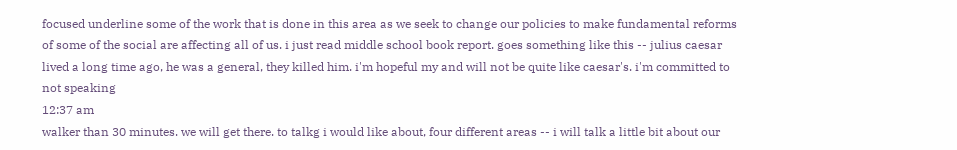focused underline some of the work that is done in this area as we seek to change our policies to make fundamental reforms of some of the social are affecting all of us. i just read middle school book report. goes something like this -- julius caesar lived a long time ago, he was a general, they killed him. i'm hopeful my and will not be quite like caesar's. i'm committed to not speaking
12:37 am
walker than 30 minutes. we will get there. to talkg i would like about, four different areas -- i will talk a little bit about our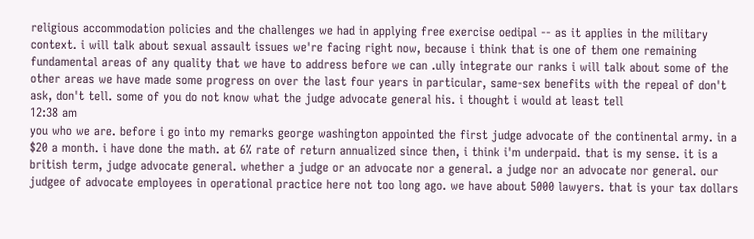religious accommodation policies and the challenges we had in applying free exercise oedipal -- as it applies in the military context. i will talk about sexual assault issues we're facing right now, because i think that is one of them one remaining fundamental areas of any quality that we have to address before we can .ully integrate our ranks i will talk about some of the other areas we have made some progress on over the last four years in particular, same-sex benefits with the repeal of don't ask, don't tell. some of you do not know what the judge advocate general his. i thought i would at least tell
12:38 am
you who we are. before i go into my remarks george washington appointed the first judge advocate of the continental army. in a $20 a month. i have done the math. at 6% rate of return annualized since then, i think i'm underpaid. that is my sense. it is a british term, judge advocate general. whether a judge or an advocate nor a general. a judge nor an advocate nor general. our judgee of advocate employees in operational practice here not too long ago. we have about 5000 lawyers. that is your tax dollars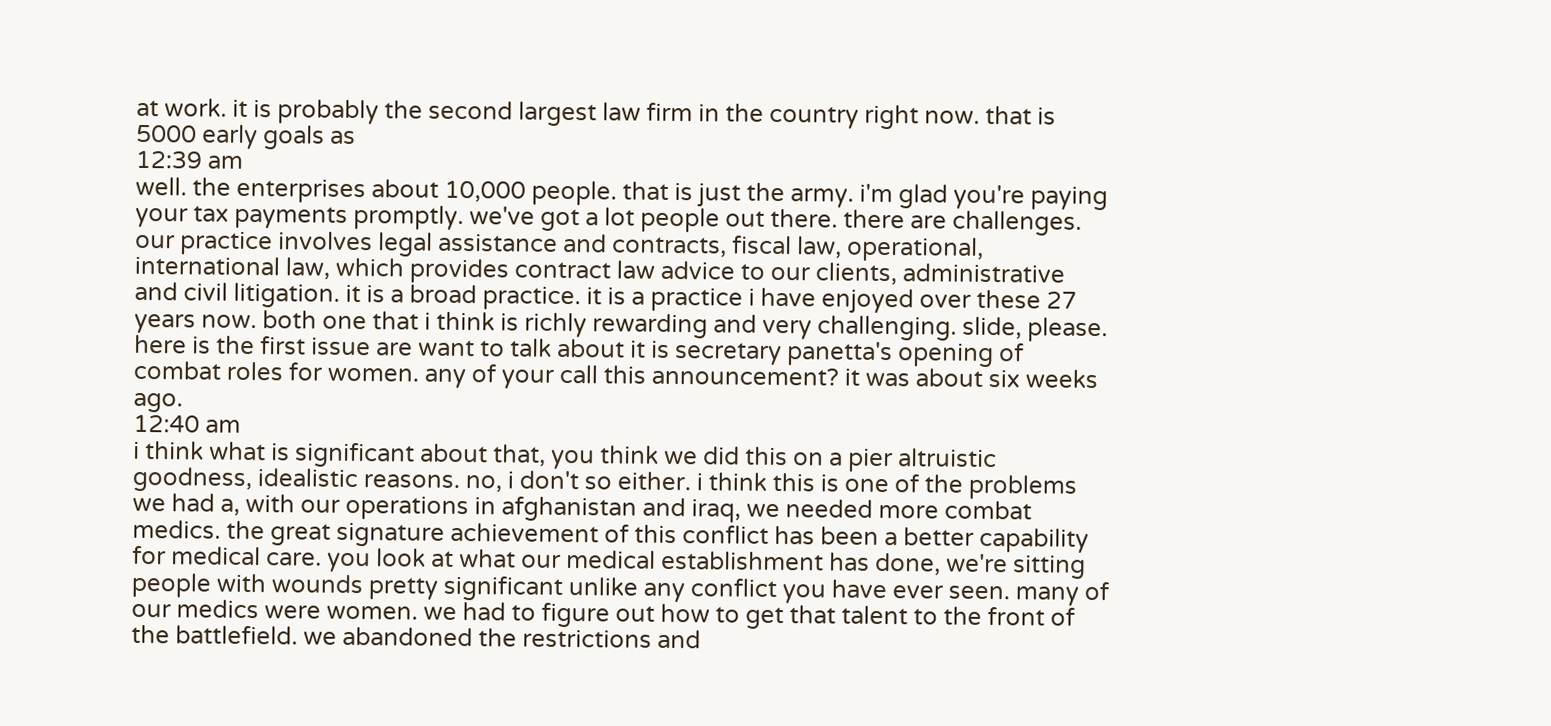at work. it is probably the second largest law firm in the country right now. that is 5000 early goals as
12:39 am
well. the enterprises about 10,000 people. that is just the army. i'm glad you're paying your tax payments promptly. we've got a lot people out there. there are challenges. our practice involves legal assistance and contracts, fiscal law, operational, international law, which provides contract law advice to our clients, administrative and civil litigation. it is a broad practice. it is a practice i have enjoyed over these 27 years now. both one that i think is richly rewarding and very challenging. slide, please. here is the first issue are want to talk about it is secretary panetta's opening of combat roles for women. any of your call this announcement? it was about six weeks ago.
12:40 am
i think what is significant about that, you think we did this on a pier altruistic goodness, idealistic reasons. no, i don't so either. i think this is one of the problems we had a, with our operations in afghanistan and iraq, we needed more combat medics. the great signature achievement of this conflict has been a better capability for medical care. you look at what our medical establishment has done, we're sitting people with wounds pretty significant unlike any conflict you have ever seen. many of our medics were women. we had to figure out how to get that talent to the front of the battlefield. we abandoned the restrictions and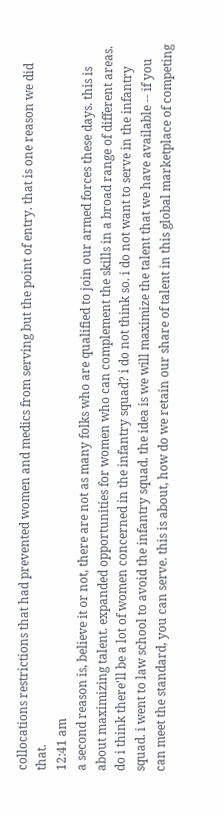collocations restrictions that had prevented women and medics from serving but the point of entry. that is one reason we did that.
12:41 am
a second reason is, believe it or not, there are not as many folks who are qualified to join our armed forces these days. this is about maximizing talent. expanded opportunities for women who can complement the skills in a broad range of different areas. do i think there'll be a lot of women concerned in the infantry squad? i do not think so. i do not want to serve in the infantry squad. i went to law school to avoid the infantry squad. the idea is we will maximize the talent that we have available -- if you can meet the standard, you can serve. this is about, how do we retain our share of talent in this global marketplace of competing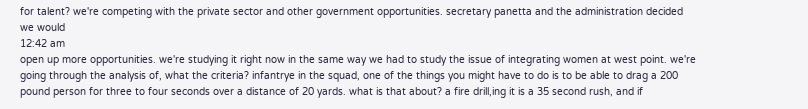for talent? we're competing with the private sector and other government opportunities. secretary panetta and the administration decided we would
12:42 am
open up more opportunities. we're studying it right now in the same way we had to study the issue of integrating women at west point. we're going through the analysis of, what the criteria? infantrye in the squad, one of the things you might have to do is to be able to drag a 200 pound person for three to four seconds over a distance of 20 yards. what is that about? a fire drill,ing it is a 35 second rush, and if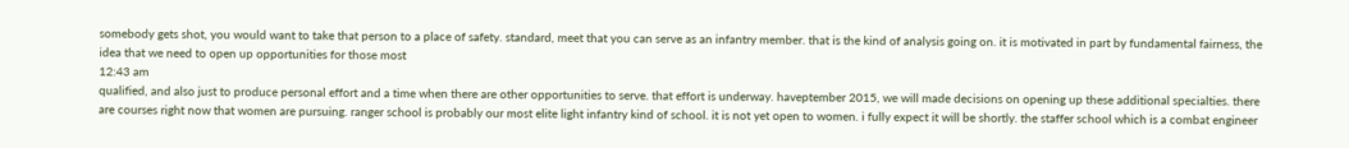somebody gets shot, you would want to take that person to a place of safety. standard, meet that you can serve as an infantry member. that is the kind of analysis going on. it is motivated in part by fundamental fairness, the idea that we need to open up opportunities for those most
12:43 am
qualified, and also just to produce personal effort and a time when there are other opportunities to serve. that effort is underway. haveptember 2015, we will made decisions on opening up these additional specialties. there are courses right now that women are pursuing. ranger school is probably our most elite light infantry kind of school. it is not yet open to women. i fully expect it will be shortly. the staffer school which is a combat engineer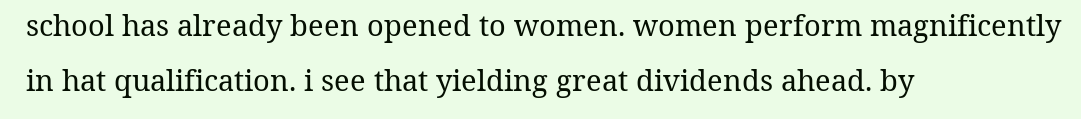school has already been opened to women. women perform magnificently in hat qualification. i see that yielding great dividends ahead. by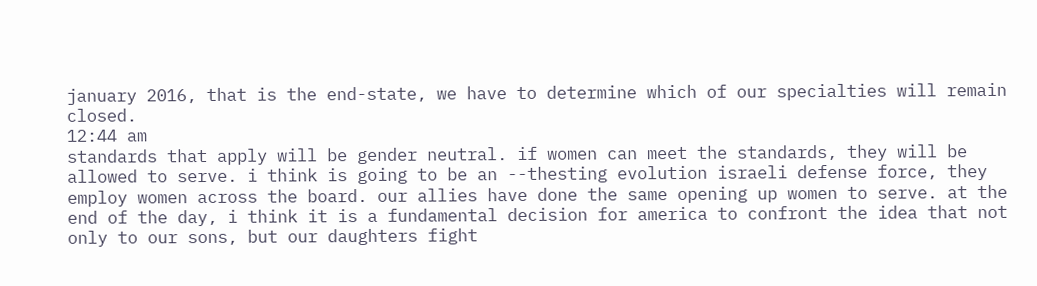january 2016, that is the end-state, we have to determine which of our specialties will remain closed.
12:44 am
standards that apply will be gender neutral. if women can meet the standards, they will be allowed to serve. i think is going to be an --thesting evolution israeli defense force, they employ women across the board. our allies have done the same opening up women to serve. at the end of the day, i think it is a fundamental decision for america to confront the idea that not only to our sons, but our daughters fight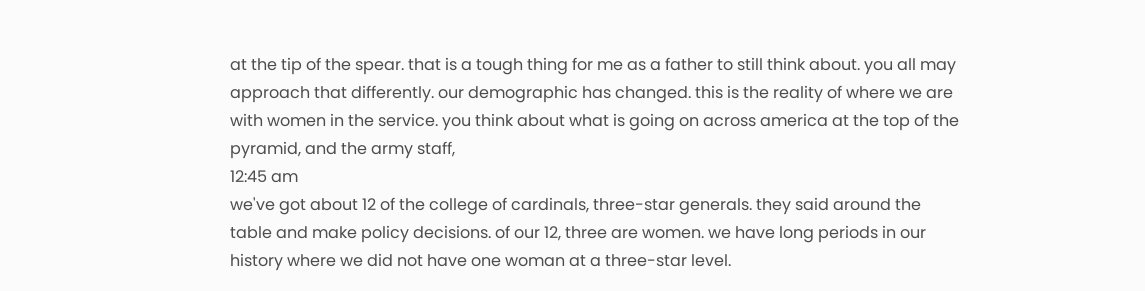at the tip of the spear. that is a tough thing for me as a father to still think about. you all may approach that differently. our demographic has changed. this is the reality of where we are with women in the service. you think about what is going on across america at the top of the pyramid, and the army staff,
12:45 am
we've got about 12 of the college of cardinals, three-star generals. they said around the table and make policy decisions. of our 12, three are women. we have long periods in our history where we did not have one woman at a three-star level.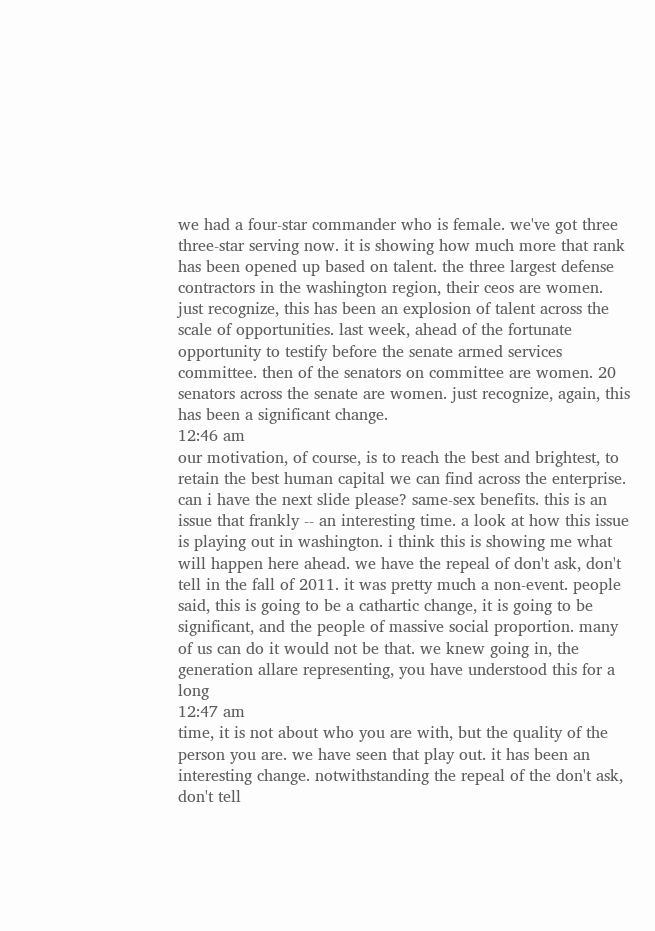we had a four-star commander who is female. we've got three three-star serving now. it is showing how much more that rank has been opened up based on talent. the three largest defense contractors in the washington region, their ceos are women. just recognize, this has been an explosion of talent across the scale of opportunities. last week, ahead of the fortunate opportunity to testify before the senate armed services committee. then of the senators on committee are women. 20 senators across the senate are women. just recognize, again, this has been a significant change.
12:46 am
our motivation, of course, is to reach the best and brightest, to retain the best human capital we can find across the enterprise. can i have the next slide please? same-sex benefits. this is an issue that frankly -- an interesting time. a look at how this issue is playing out in washington. i think this is showing me what will happen here ahead. we have the repeal of don't ask, don't tell in the fall of 2011. it was pretty much a non-event. people said, this is going to be a cathartic change, it is going to be significant, and the people of massive social proportion. many of us can do it would not be that. we knew going in, the generation allare representing, you have understood this for a long
12:47 am
time, it is not about who you are with, but the quality of the person you are. we have seen that play out. it has been an interesting change. notwithstanding the repeal of the don't ask, don't tell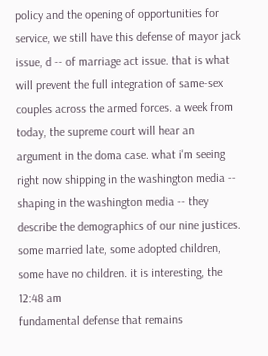policy and the opening of opportunities for service, we still have this defense of mayor jack issue, d -- of marriage act issue. that is what will prevent the full integration of same-sex couples across the armed forces. a week from today, the supreme court will hear an argument in the doma case. what i'm seeing right now shipping in the washington media -- shaping in the washington media -- they describe the demographics of our nine justices. some married late, some adopted children, some have no children. it is interesting, the
12:48 am
fundamental defense that remains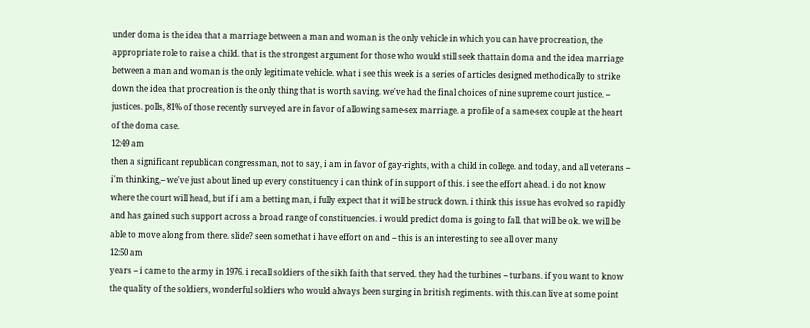under doma is the idea that a marriage between a man and woman is the only vehicle in which you can have procreation, the appropriate role to raise a child. that is the strongest argument for those who would still seek thattain doma and the idea marriage between a man and woman is the only legitimate vehicle. what i see this week is a series of articles designed methodically to strike down the idea that procreation is the only thing that is worth saving. we've had the final choices of nine supreme court justice. -- justices. polls, 81% of those recently surveyed are in favor of allowing same-sex marriage. a profile of a same-sex couple at the heart of the doma case.
12:49 am
then a significant republican congressman, not to say, i am in favor of gay-rights, with a child in college. and today, and all veterans -- i'm thinking,-- we've just about lined up every constituency i can think of in support of this. i see the effort ahead. i do not know where the court will head, but if i am a betting man, i fully expect that it will be struck down. i think this issue has evolved so rapidly and has gained such support across a broad range of constituencies. i would predict doma is going to fall. that will be ok. we will be able to move along from there. slide? seen somethat i have effort on and -- this is an interesting to see all over many
12:50 am
years -- i came to the army in 1976. i recall soldiers of the sikh faith that served. they had the turbines -- turbans. if you want to know the quality of the soldiers, wonderful soldiers who would always been surging in british regiments. with this.can live at some point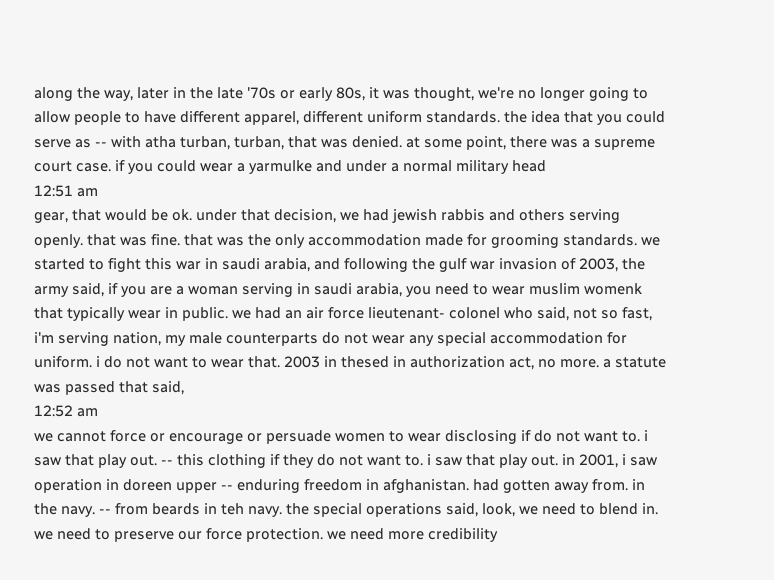along the way, later in the late '70s or early 80s, it was thought, we're no longer going to allow people to have different apparel, different uniform standards. the idea that you could serve as -- with atha turban, turban, that was denied. at some point, there was a supreme court case. if you could wear a yarmulke and under a normal military head
12:51 am
gear, that would be ok. under that decision, we had jewish rabbis and others serving openly. that was fine. that was the only accommodation made for grooming standards. we started to fight this war in saudi arabia, and following the gulf war invasion of 2003, the army said, if you are a woman serving in saudi arabia, you need to wear muslim womenk that typically wear in public. we had an air force lieutenant- colonel who said, not so fast, i'm serving nation, my male counterparts do not wear any special accommodation for uniform. i do not want to wear that. 2003 in thesed in authorization act, no more. a statute was passed that said,
12:52 am
we cannot force or encourage or persuade women to wear disclosing if do not want to. i saw that play out. -- this clothing if they do not want to. i saw that play out. in 2001, i saw operation in doreen upper -- enduring freedom in afghanistan. had gotten away from. in the navy. -- from beards in teh navy. the special operations said, look, we need to blend in. we need to preserve our force protection. we need more credibility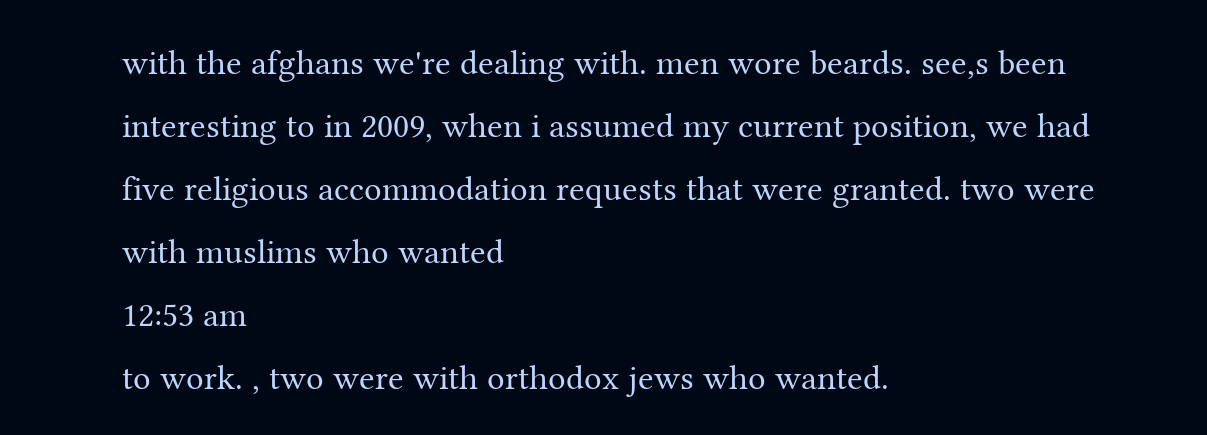with the afghans we're dealing with. men wore beards. see,s been interesting to in 2009, when i assumed my current position, we had five religious accommodation requests that were granted. two were with muslims who wanted
12:53 am
to work. , two were with orthodox jews who wanted.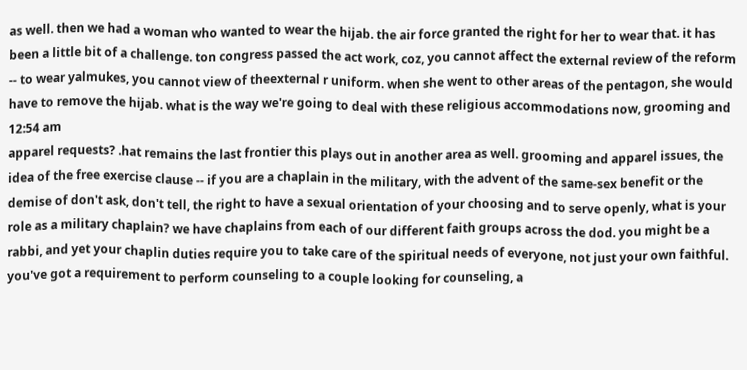as well. then we had a woman who wanted to wear the hijab. the air force granted the right for her to wear that. it has been a little bit of a challenge. ton congress passed the act work, coz, you cannot affect the external review of the reform -- to wear yalmukes, you cannot view of theexternal r uniform. when she went to other areas of the pentagon, she would have to remove the hijab. what is the way we're going to deal with these religious accommodations now, grooming and
12:54 am
apparel requests? .hat remains the last frontier this plays out in another area as well. grooming and apparel issues, the idea of the free exercise clause -- if you are a chaplain in the military, with the advent of the same-sex benefit or the demise of don't ask, don't tell, the right to have a sexual orientation of your choosing and to serve openly, what is your role as a military chaplain? we have chaplains from each of our different faith groups across the dod. you might be a rabbi, and yet your chaplin duties require you to take care of the spiritual needs of everyone, not just your own faithful. you've got a requirement to perform counseling to a couple looking for counseling, a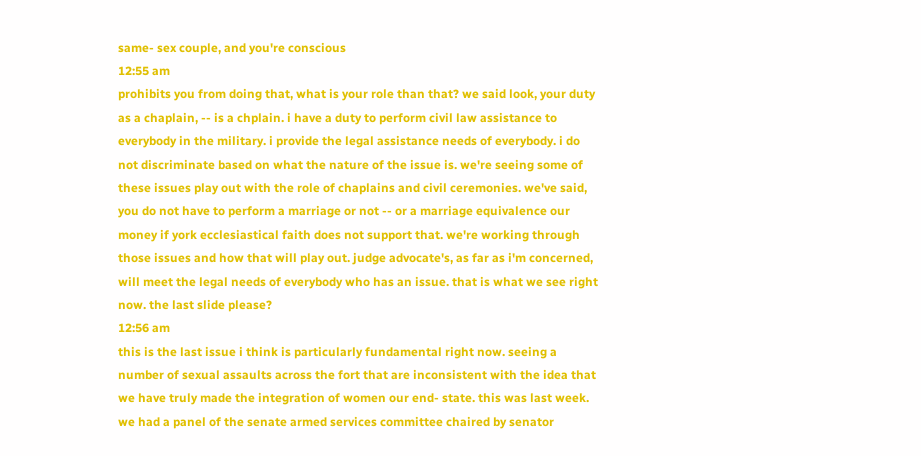same- sex couple, and you're conscious
12:55 am
prohibits you from doing that, what is your role than that? we said look, your duty as a chaplain, -- is a chplain. i have a duty to perform civil law assistance to everybody in the military. i provide the legal assistance needs of everybody. i do not discriminate based on what the nature of the issue is. we're seeing some of these issues play out with the role of chaplains and civil ceremonies. we've said, you do not have to perform a marriage or not -- or a marriage equivalence our money if york ecclesiastical faith does not support that. we're working through those issues and how that will play out. judge advocate's, as far as i'm concerned, will meet the legal needs of everybody who has an issue. that is what we see right now. the last slide please?
12:56 am
this is the last issue i think is particularly fundamental right now. seeing a number of sexual assaults across the fort that are inconsistent with the idea that we have truly made the integration of women our end- state. this was last week. we had a panel of the senate armed services committee chaired by senator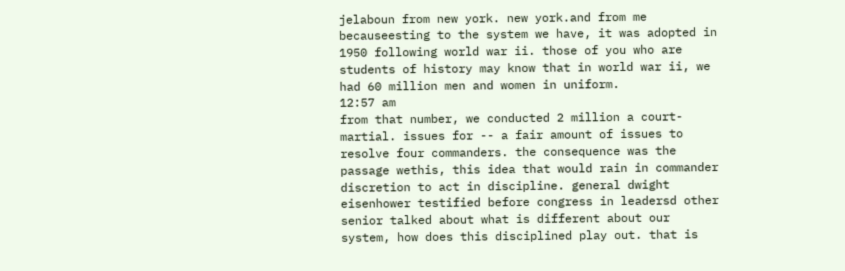jelaboun from new york. new york.and from me becauseesting to the system we have, it was adopted in 1950 following world war ii. those of you who are students of history may know that in world war ii, we had 60 million men and women in uniform.
12:57 am
from that number, we conducted 2 million a court-martial. issues for -- a fair amount of issues to resolve four commanders. the consequence was the passage wethis, this idea that would rain in commander discretion to act in discipline. general dwight eisenhower testified before congress in leadersd other senior talked about what is different about our system, how does this disciplined play out. that is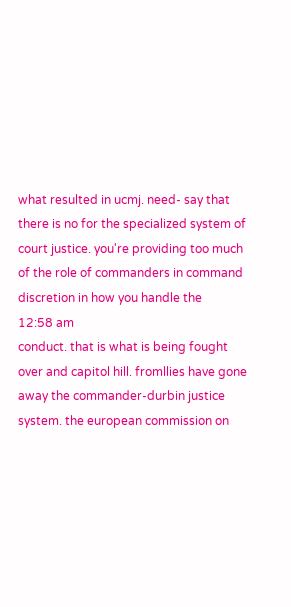what resulted in ucmj. need- say that there is no for the specialized system of court justice. you're providing too much of the role of commanders in command discretion in how you handle the
12:58 am
conduct. that is what is being fought over and capitol hill. fromllies have gone away the commander-durbin justice system. the european commission on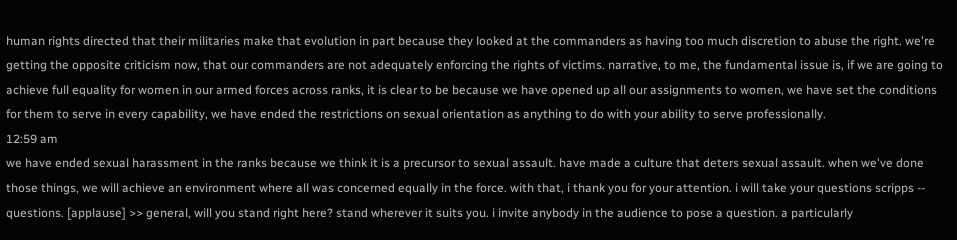human rights directed that their militaries make that evolution in part because they looked at the commanders as having too much discretion to abuse the right. we're getting the opposite criticism now, that our commanders are not adequately enforcing the rights of victims. narrative, to me, the fundamental issue is, if we are going to achieve full equality for women in our armed forces across ranks, it is clear to be because we have opened up all our assignments to women, we have set the conditions for them to serve in every capability, we have ended the restrictions on sexual orientation as anything to do with your ability to serve professionally.
12:59 am
we have ended sexual harassment in the ranks because we think it is a precursor to sexual assault. have made a culture that deters sexual assault. when we've done those things, we will achieve an environment where all was concerned equally in the force. with that, i thank you for your attention. i will take your questions scripps -- questions. [applause] >> general, will you stand right here? stand wherever it suits you. i invite anybody in the audience to pose a question. a particularly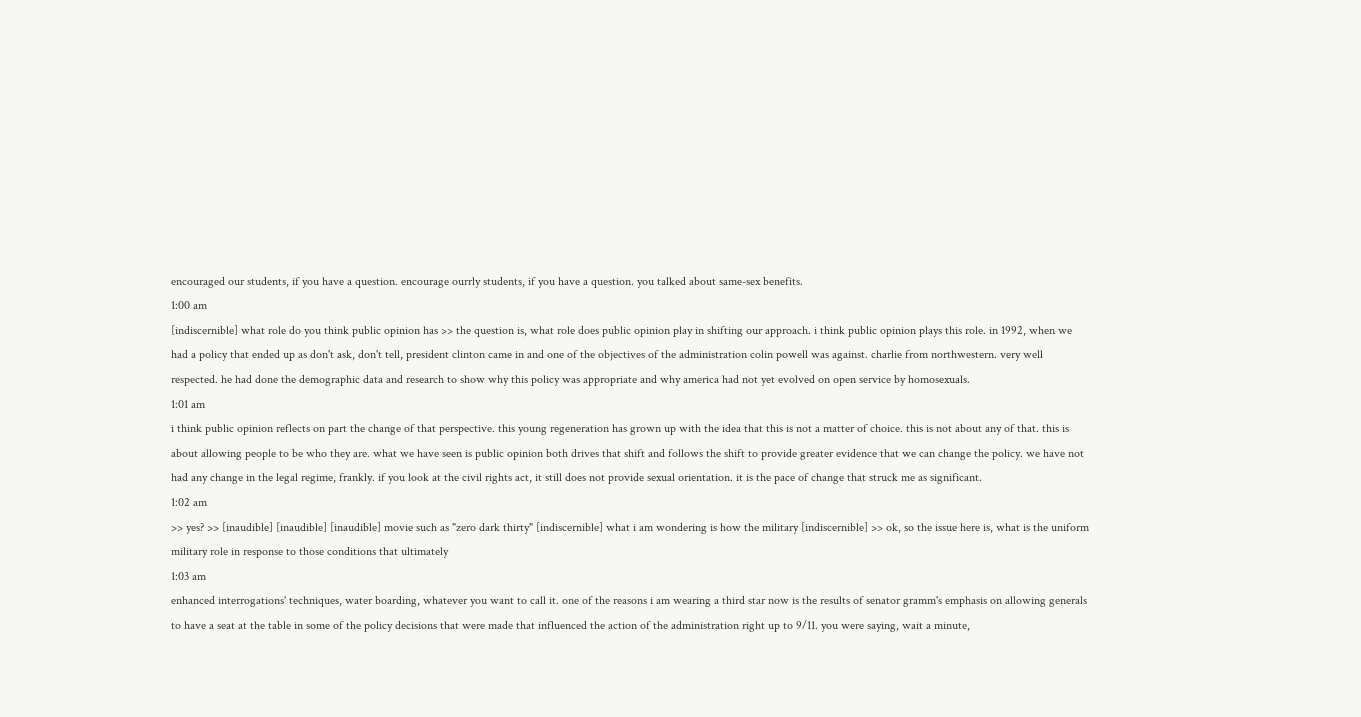encouraged our students, if you have a question. encourage ourrly students, if you have a question. you talked about same-sex benefits.
1:00 am
[indiscernible] what role do you think public opinion has >> the question is, what role does public opinion play in shifting our approach. i think public opinion plays this role. in 1992, when we had a policy that ended up as don't ask, don't tell, president clinton came in and one of the objectives of the administration colin powell was against. charlie from northwestern. very well respected. he had done the demographic data and research to show why this policy was appropriate and why america had not yet evolved on open service by homosexuals.
1:01 am
i think public opinion reflects on part the change of that perspective. this young regeneration has grown up with the idea that this is not a matter of choice. this is not about any of that. this is about allowing people to be who they are. what we have seen is public opinion both drives that shift and follows the shift to provide greater evidence that we can change the policy. we have not had any change in the legal regime, frankly. if you look at the civil rights act, it still does not provide sexual orientation. it is the pace of change that struck me as significant.
1:02 am
>> yes? >> [inaudible] [inaudible] [inaudible] movie such as "zero dark thirty" [indiscernible] what i am wondering is how the military [indiscernible] >> ok, so the issue here is, what is the uniform military role in response to those conditions that ultimately
1:03 am
enhanced interrogations' techniques, water boarding, whatever you want to call it. one of the reasons i am wearing a third star now is the results of senator gramm's emphasis on allowing generals to have a seat at the table in some of the policy decisions that were made that influenced the action of the administration right up to 9/11. you were saying, wait a minute,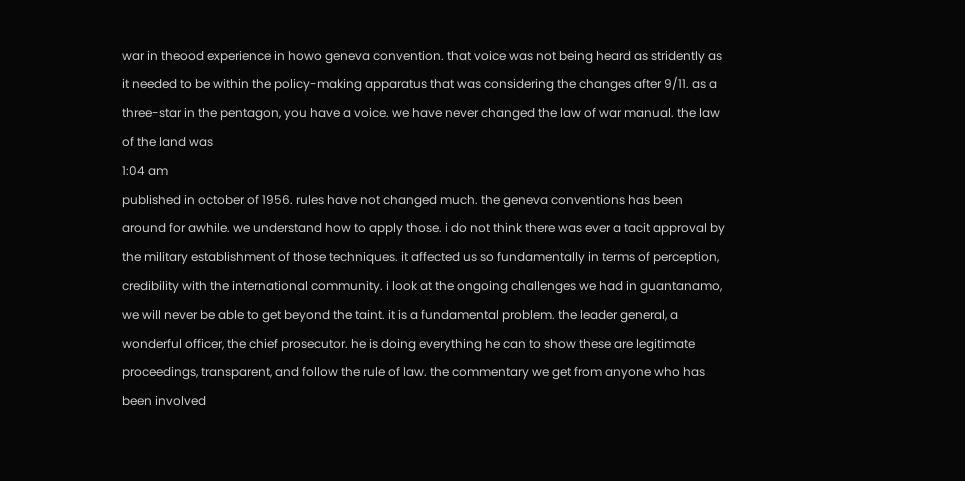war in theood experience in howo geneva convention. that voice was not being heard as stridently as it needed to be within the policy-making apparatus that was considering the changes after 9/11. as a three-star in the pentagon, you have a voice. we have never changed the law of war manual. the law of the land was
1:04 am
published in october of 1956. rules have not changed much. the geneva conventions has been around for awhile. we understand how to apply those. i do not think there was ever a tacit approval by the military establishment of those techniques. it affected us so fundamentally in terms of perception, credibility with the international community. i look at the ongoing challenges we had in guantanamo, we will never be able to get beyond the taint. it is a fundamental problem. the leader general, a wonderful officer, the chief prosecutor. he is doing everything he can to show these are legitimate proceedings, transparent, and follow the rule of law. the commentary we get from anyone who has been involved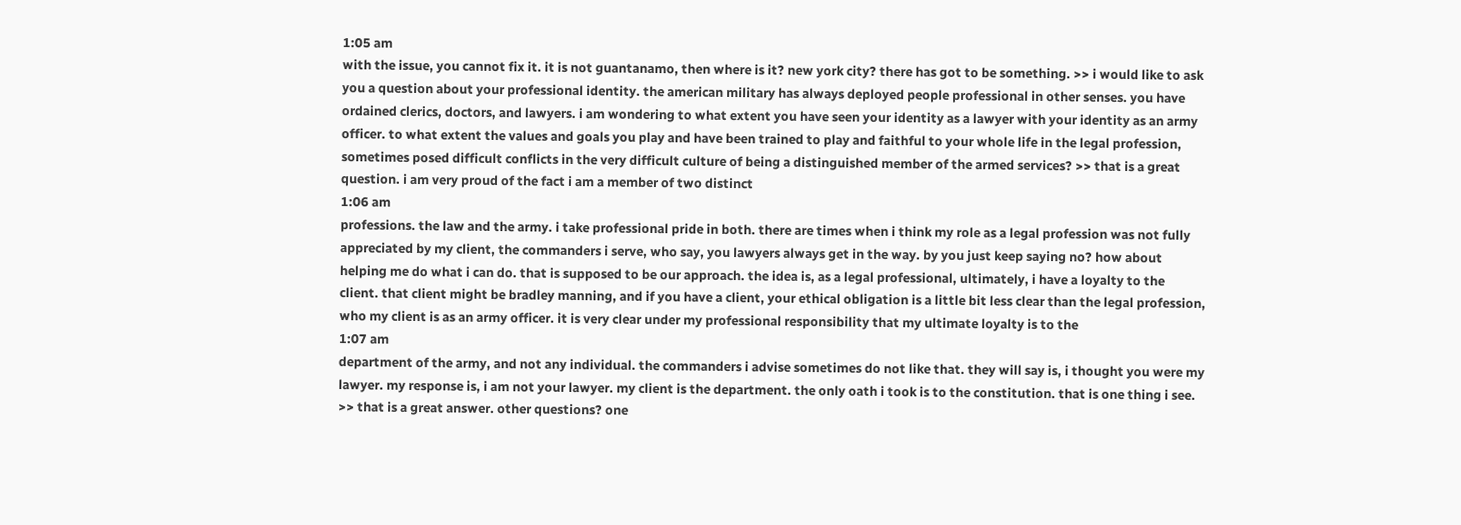1:05 am
with the issue, you cannot fix it. it is not guantanamo, then where is it? new york city? there has got to be something. >> i would like to ask you a question about your professional identity. the american military has always deployed people professional in other senses. you have ordained clerics, doctors, and lawyers. i am wondering to what extent you have seen your identity as a lawyer with your identity as an army officer. to what extent the values and goals you play and have been trained to play and faithful to your whole life in the legal profession, sometimes posed difficult conflicts in the very difficult culture of being a distinguished member of the armed services? >> that is a great question. i am very proud of the fact i am a member of two distinct
1:06 am
professions. the law and the army. i take professional pride in both. there are times when i think my role as a legal profession was not fully appreciated by my client, the commanders i serve, who say, you lawyers always get in the way. by you just keep saying no? how about helping me do what i can do. that is supposed to be our approach. the idea is, as a legal professional, ultimately, i have a loyalty to the client. that client might be bradley manning, and if you have a client, your ethical obligation is a little bit less clear than the legal profession, who my client is as an army officer. it is very clear under my professional responsibility that my ultimate loyalty is to the
1:07 am
department of the army, and not any individual. the commanders i advise sometimes do not like that. they will say is, i thought you were my lawyer. my response is, i am not your lawyer. my client is the department. the only oath i took is to the constitution. that is one thing i see. >> that is a great answer. other questions? one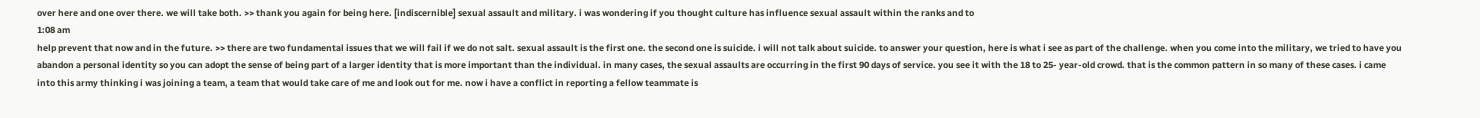over here and one over there. we will take both. >> thank you again for being here. [indiscernible] sexual assault and military. i was wondering if you thought culture has influence sexual assault within the ranks and to
1:08 am
help prevent that now and in the future. >> there are two fundamental issues that we will fail if we do not salt. sexual assault is the first one. the second one is suicide. i will not talk about suicide. to answer your question, here is what i see as part of the challenge. when you come into the military, we tried to have you abandon a personal identity so you can adopt the sense of being part of a larger identity that is more important than the individual. in many cases, the sexual assaults are occurring in the first 90 days of service. you see it with the 18 to 25- year-old crowd. that is the common pattern in so many of these cases. i came into this army thinking i was joining a team, a team that would take care of me and look out for me. now i have a conflict in reporting a fellow teammate is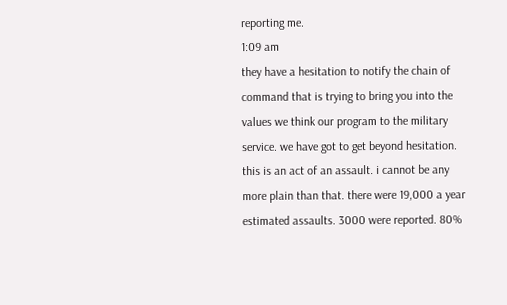reporting me.
1:09 am
they have a hesitation to notify the chain of command that is trying to bring you into the values we think our program to the military service. we have got to get beyond hesitation. this is an act of an assault. i cannot be any more plain than that. there were 19,000 a year estimated assaults. 3000 were reported. 80%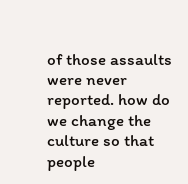of those assaults were never reported. how do we change the culture so that people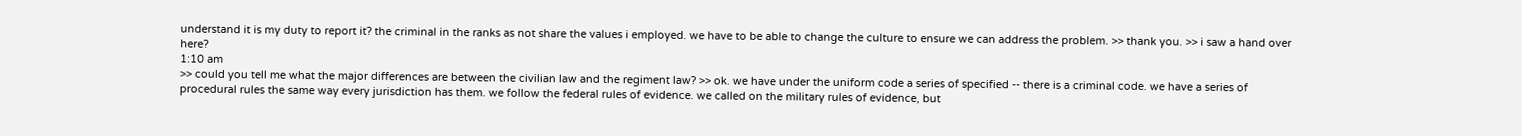understand it is my duty to report it? the criminal in the ranks as not share the values i employed. we have to be able to change the culture to ensure we can address the problem. >> thank you. >> i saw a hand over here?
1:10 am
>> could you tell me what the major differences are between the civilian law and the regiment law? >> ok. we have under the uniform code a series of specified -- there is a criminal code. we have a series of procedural rules the same way every jurisdiction has them. we follow the federal rules of evidence. we called on the military rules of evidence, but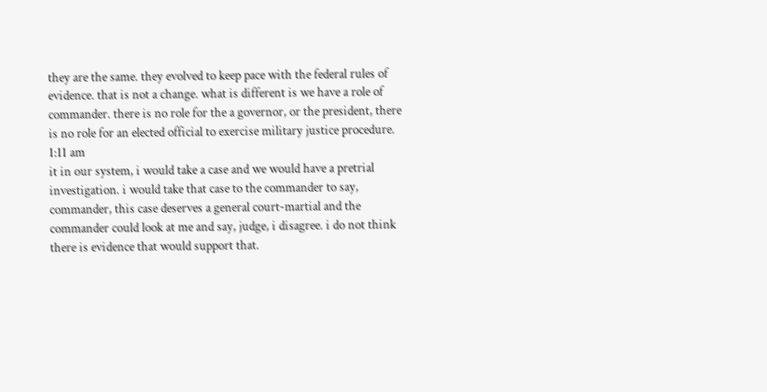they are the same. they evolved to keep pace with the federal rules of evidence. that is not a change. what is different is we have a role of commander. there is no role for the a governor, or the president, there is no role for an elected official to exercise military justice procedure.
1:11 am
it in our system, i would take a case and we would have a pretrial investigation. i would take that case to the commander to say, commander, this case deserves a general court-martial and the commander could look at me and say, judge, i disagree. i do not think there is evidence that would support that.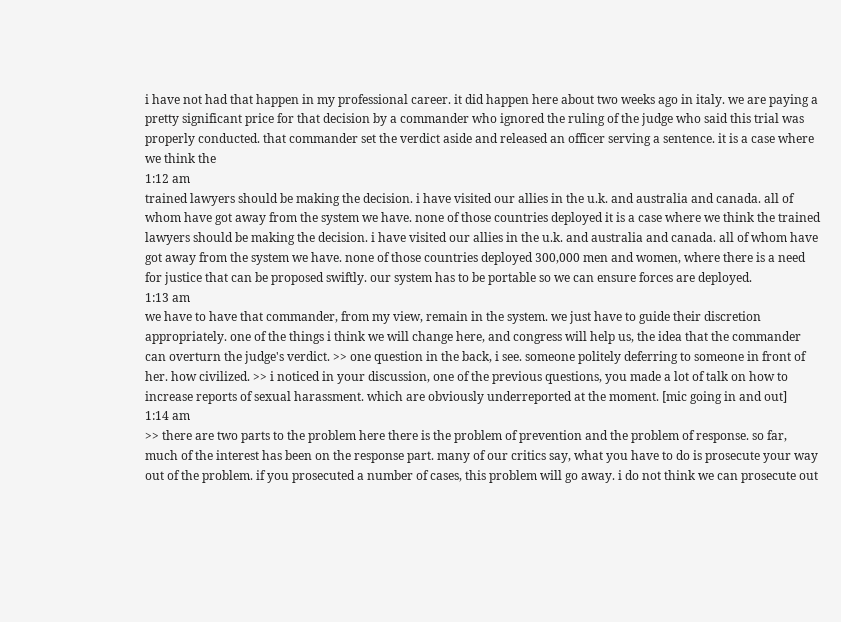i have not had that happen in my professional career. it did happen here about two weeks ago in italy. we are paying a pretty significant price for that decision by a commander who ignored the ruling of the judge who said this trial was properly conducted. that commander set the verdict aside and released an officer serving a sentence. it is a case where we think the
1:12 am
trained lawyers should be making the decision. i have visited our allies in the u.k. and australia and canada. all of whom have got away from the system we have. none of those countries deployed it is a case where we think the trained lawyers should be making the decision. i have visited our allies in the u.k. and australia and canada. all of whom have got away from the system we have. none of those countries deployed 300,000 men and women, where there is a need for justice that can be proposed swiftly. our system has to be portable so we can ensure forces are deployed.
1:13 am
we have to have that commander, from my view, remain in the system. we just have to guide their discretion appropriately. one of the things i think we will change here, and congress will help us, the idea that the commander can overturn the judge's verdict. >> one question in the back, i see. someone politely deferring to someone in front of her. how civilized. >> i noticed in your discussion, one of the previous questions, you made a lot of talk on how to increase reports of sexual harassment. which are obviously underreported at the moment. [mic going in and out]
1:14 am
>> there are two parts to the problem here there is the problem of prevention and the problem of response. so far, much of the interest has been on the response part. many of our critics say, what you have to do is prosecute your way out of the problem. if you prosecuted a number of cases, this problem will go away. i do not think we can prosecute out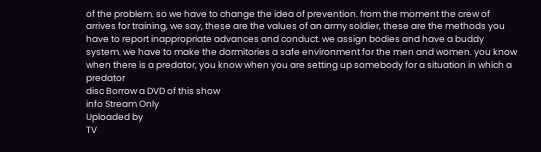of the problem. so we have to change the idea of prevention. from the moment the crew of arrives for training, we say, these are the values of an army soldier, these are the methods you have to report inappropriate advances and conduct. we assign bodies and have a buddy system. we have to make the dormitories a safe environment for the men and women. you know when there is a predator, you know when you are setting up somebody for a situation in which a predator
disc Borrow a DVD of this show
info Stream Only
Uploaded by
TV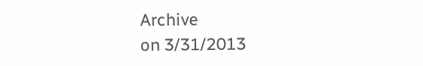Archive
on 3/31/2013